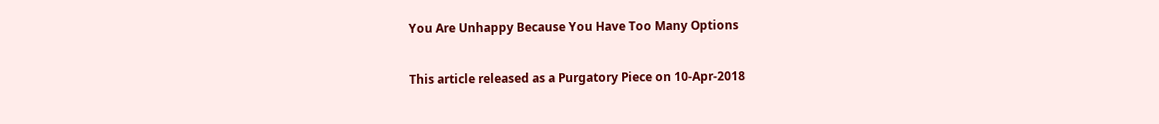You Are Unhappy Because You Have Too Many Options

This article released as a Purgatory Piece on 10-Apr-2018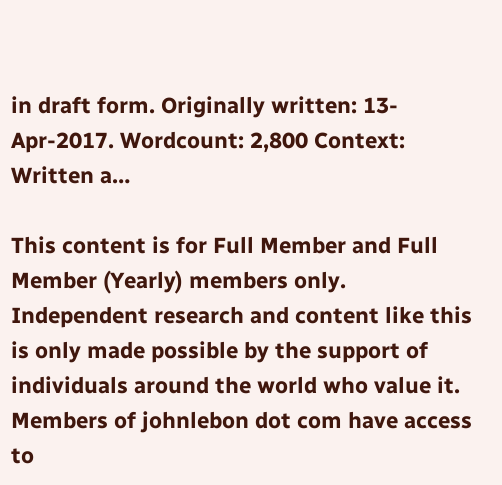in draft form. Originally written: 13-Apr-2017. Wordcount: 2,800 Context: Written a…

This content is for Full Member and Full Member (Yearly) members only.
Independent research and content like this is only made possible by the support of individuals around the world who value it.
Members of johnlebon dot com have access to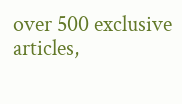over 500 exclusive articles,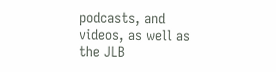podcasts, and videos, as well as the JLB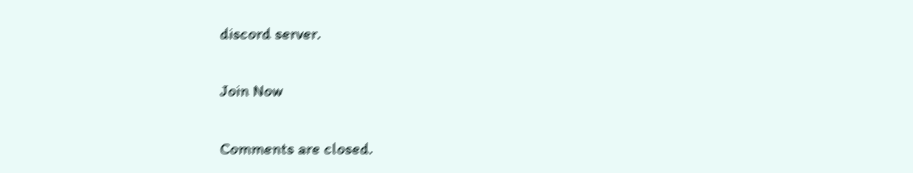discord server.

Join Now

Comments are closed.